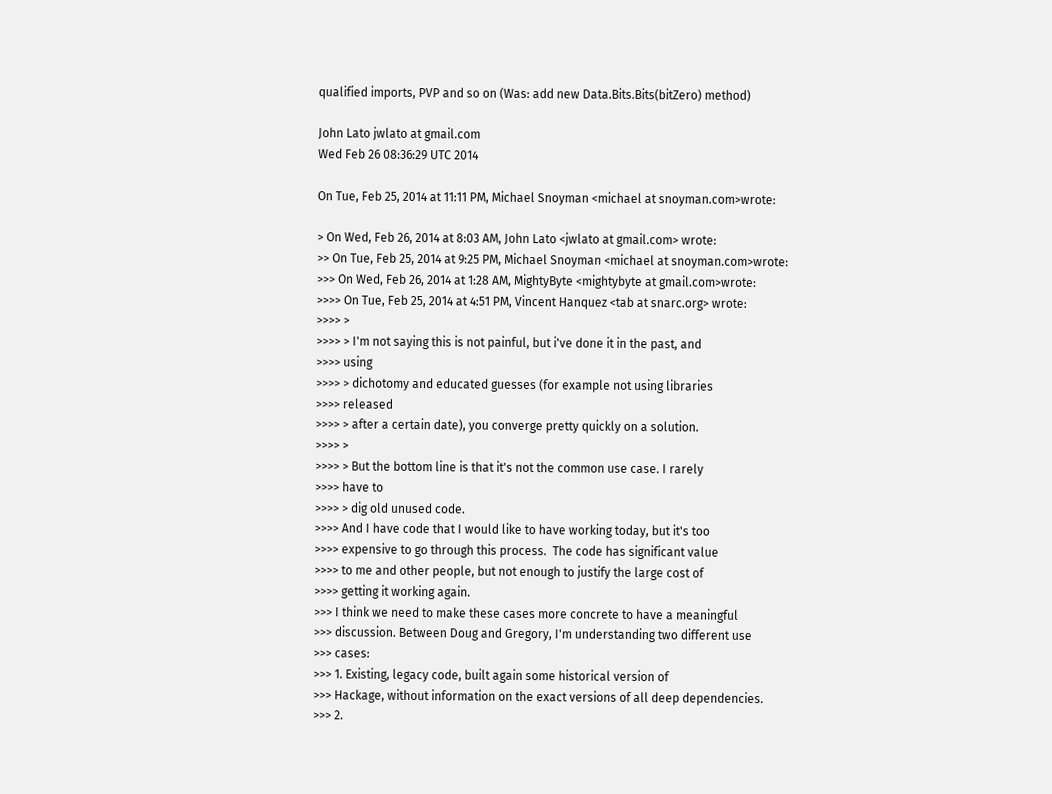qualified imports, PVP and so on (Was: add new Data.Bits.Bits(bitZero) method)

John Lato jwlato at gmail.com
Wed Feb 26 08:36:29 UTC 2014

On Tue, Feb 25, 2014 at 11:11 PM, Michael Snoyman <michael at snoyman.com>wrote:

> On Wed, Feb 26, 2014 at 8:03 AM, John Lato <jwlato at gmail.com> wrote:
>> On Tue, Feb 25, 2014 at 9:25 PM, Michael Snoyman <michael at snoyman.com>wrote:
>>> On Wed, Feb 26, 2014 at 1:28 AM, MightyByte <mightybyte at gmail.com>wrote:
>>>> On Tue, Feb 25, 2014 at 4:51 PM, Vincent Hanquez <tab at snarc.org> wrote:
>>>> >
>>>> > I'm not saying this is not painful, but i've done it in the past, and
>>>> using
>>>> > dichotomy and educated guesses (for example not using libraries
>>>> released
>>>> > after a certain date), you converge pretty quickly on a solution.
>>>> >
>>>> > But the bottom line is that it's not the common use case. I rarely
>>>> have to
>>>> > dig old unused code.
>>>> And I have code that I would like to have working today, but it's too
>>>> expensive to go through this process.  The code has significant value
>>>> to me and other people, but not enough to justify the large cost of
>>>> getting it working again.
>>> I think we need to make these cases more concrete to have a meaningful
>>> discussion. Between Doug and Gregory, I'm understanding two different use
>>> cases:
>>> 1. Existing, legacy code, built again some historical version of
>>> Hackage, without information on the exact versions of all deep dependencies.
>>> 2.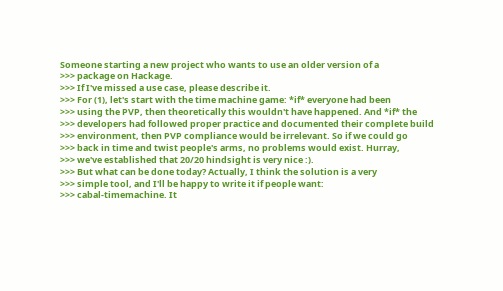Someone starting a new project who wants to use an older version of a
>>> package on Hackage.
>>> If I've missed a use case, please describe it.
>>> For (1), let's start with the time machine game: *if* everyone had been
>>> using the PVP, then theoretically this wouldn't have happened. And *if* the
>>> developers had followed proper practice and documented their complete build
>>> environment, then PVP compliance would be irrelevant. So if we could go
>>> back in time and twist people's arms, no problems would exist. Hurray,
>>> we've established that 20/20 hindsight is very nice :).
>>> But what can be done today? Actually, I think the solution is a very
>>> simple tool, and I'll be happy to write it if people want:
>>> cabal-timemachine. It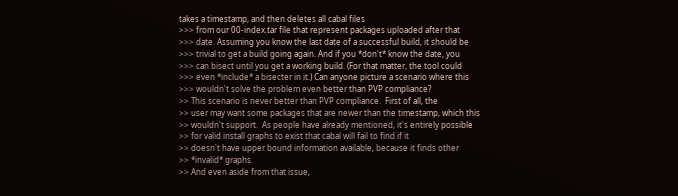takes a timestamp, and then deletes all cabal files
>>> from our 00-index.tar file that represent packages uploaded after that
>>> date. Assuming you know the last date of a successful build, it should be
>>> trivial to get a build going again. And if you *don't* know the date, you
>>> can bisect until you get a working build. (For that matter, the tool could
>>> even *include* a bisecter in it.) Can anyone picture a scenario where this
>>> wouldn't solve the problem even better than PVP compliance?
>> This scenario is never better than PVP compliance.  First of all, the
>> user may want some packages that are newer than the timestamp, which this
>> wouldn't support.  As people have already mentioned, it's entirely possible
>> for valid install graphs to exist that cabal will fail to find if it
>> doesn't have upper bound information available, because it finds other
>> *invalid* graphs.
>> And even aside from that issue,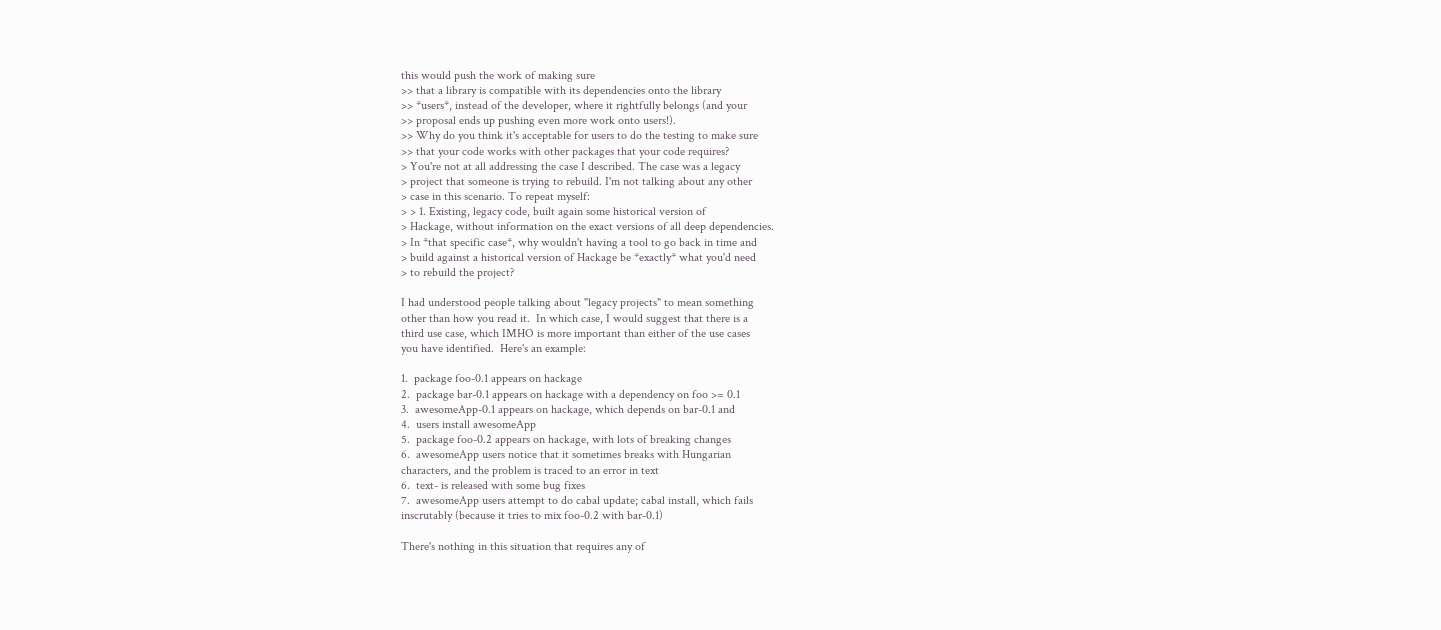this would push the work of making sure
>> that a library is compatible with its dependencies onto the library
>> *users*, instead of the developer, where it rightfully belongs (and your
>> proposal ends up pushing even more work onto users!).
>> Why do you think it's acceptable for users to do the testing to make sure
>> that your code works with other packages that your code requires?
> You're not at all addressing the case I described. The case was a legacy
> project that someone is trying to rebuild. I'm not talking about any other
> case in this scenario. To repeat myself:
> > 1. Existing, legacy code, built again some historical version of
> Hackage, without information on the exact versions of all deep dependencies.
> In *that specific case*, why wouldn't having a tool to go back in time and
> build against a historical version of Hackage be *exactly* what you'd need
> to rebuild the project?

I had understood people talking about "legacy projects" to mean something
other than how you read it.  In which case, I would suggest that there is a
third use case, which IMHO is more important than either of the use cases
you have identified.  Here's an example:

1.  package foo-0.1 appears on hackage
2.  package bar-0.1 appears on hackage with a dependency on foo >= 0.1
3.  awesomeApp-0.1 appears on hackage, which depends on bar-0.1 and
4.  users install awesomeApp
5.  package foo-0.2 appears on hackage, with lots of breaking changes
6.  awesomeApp users notice that it sometimes breaks with Hungarian
characters, and the problem is traced to an error in text
6.  text- is released with some bug fixes
7.  awesomeApp users attempt to do cabal update; cabal install, which fails
inscrutably (because it tries to mix foo-0.2 with bar-0.1)

There's nothing in this situation that requires any of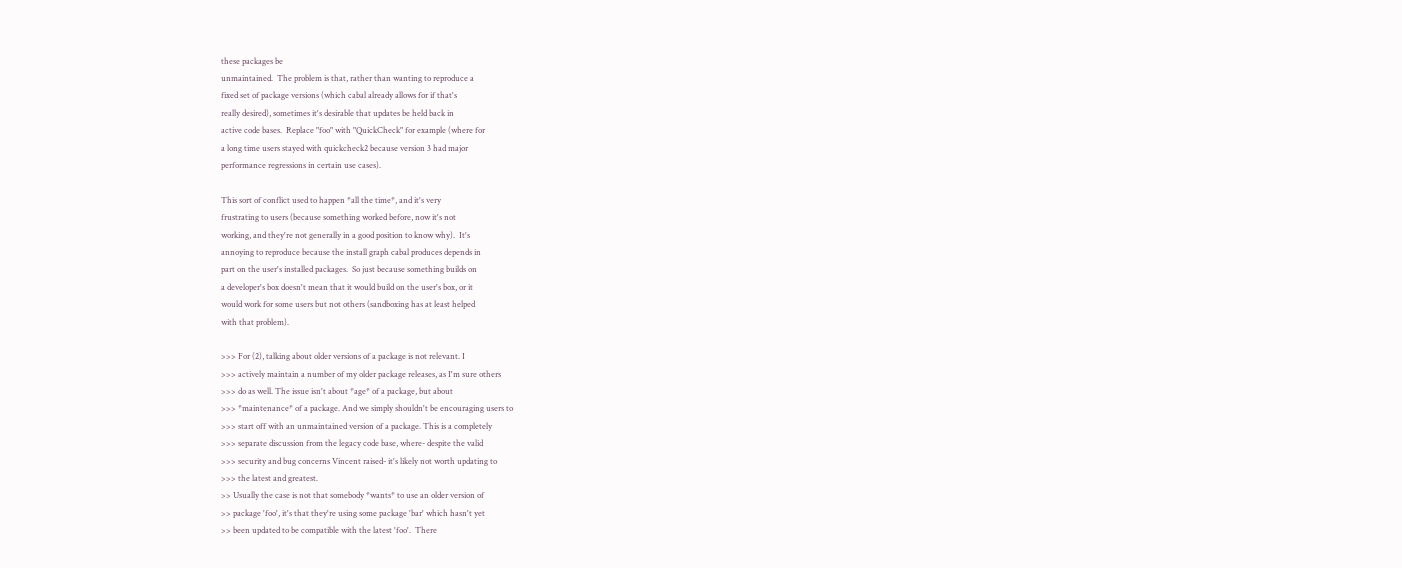these packages be
unmaintained.  The problem is that, rather than wanting to reproduce a
fixed set of package versions (which cabal already allows for if that's
really desired), sometimes it's desirable that updates be held back in
active code bases.  Replace "foo" with "QuickCheck" for example (where for
a long time users stayed with quickcheck2 because version 3 had major
performance regressions in certain use cases).

This sort of conflict used to happen *all the time*, and it's very
frustrating to users (because something worked before, now it's not
working, and they're not generally in a good position to know why).  It's
annoying to reproduce because the install graph cabal produces depends in
part on the user's installed packages.  So just because something builds on
a developer's box doesn't mean that it would build on the user's box, or it
would work for some users but not others (sandboxing has at least helped
with that problem).

>>> For (2), talking about older versions of a package is not relevant. I
>>> actively maintain a number of my older package releases, as I'm sure others
>>> do as well. The issue isn't about *age* of a package, but about
>>> *maintenance* of a package. And we simply shouldn't be encouraging users to
>>> start off with an unmaintained version of a package. This is a completely
>>> separate discussion from the legacy code base, where- despite the valid
>>> security and bug concerns Vincent raised- it's likely not worth updating to
>>> the latest and greatest.
>> Usually the case is not that somebody *wants* to use an older version of
>> package 'foo', it's that they're using some package 'bar' which hasn't yet
>> been updated to be compatible with the latest 'foo'.  There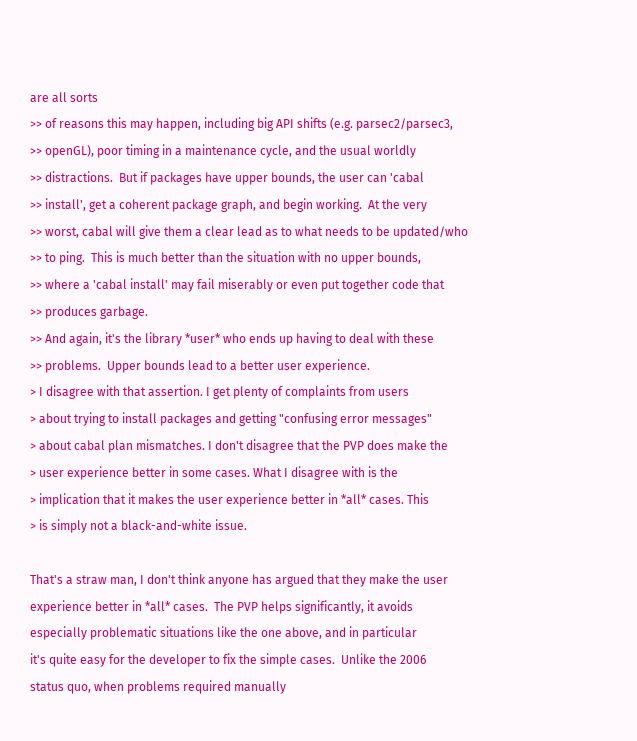are all sorts
>> of reasons this may happen, including big API shifts (e.g. parsec2/parsec3,
>> openGL), poor timing in a maintenance cycle, and the usual worldly
>> distractions.  But if packages have upper bounds, the user can 'cabal
>> install', get a coherent package graph, and begin working.  At the very
>> worst, cabal will give them a clear lead as to what needs to be updated/who
>> to ping.  This is much better than the situation with no upper bounds,
>> where a 'cabal install' may fail miserably or even put together code that
>> produces garbage.
>> And again, it's the library *user* who ends up having to deal with these
>> problems.  Upper bounds lead to a better user experience.
> I disagree with that assertion. I get plenty of complaints from users
> about trying to install packages and getting "confusing error messages"
> about cabal plan mismatches. I don't disagree that the PVP does make the
> user experience better in some cases. What I disagree with is the
> implication that it makes the user experience better in *all* cases. This
> is simply not a black-and-white issue.

That's a straw man, I don't think anyone has argued that they make the user
experience better in *all* cases.  The PVP helps significantly, it avoids
especially problematic situations like the one above, and in particular
it's quite easy for the developer to fix the simple cases.  Unlike the 2006
status quo, when problems required manually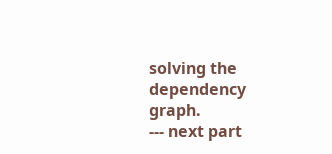solving the dependency graph.
--- next part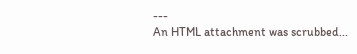---
An HTML attachment was scrubbed...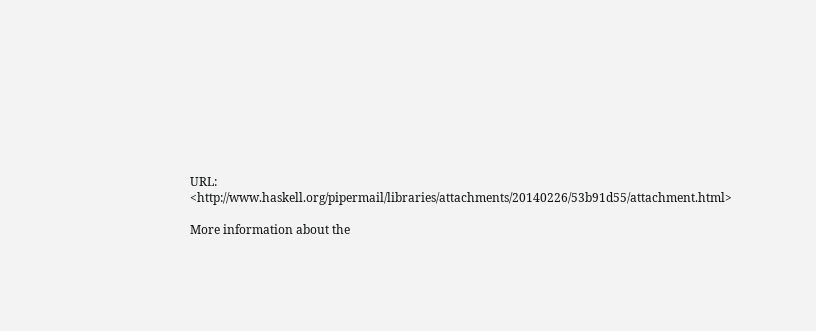URL: <http://www.haskell.org/pipermail/libraries/attachments/20140226/53b91d55/attachment.html>

More information about the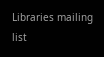Libraries mailing list